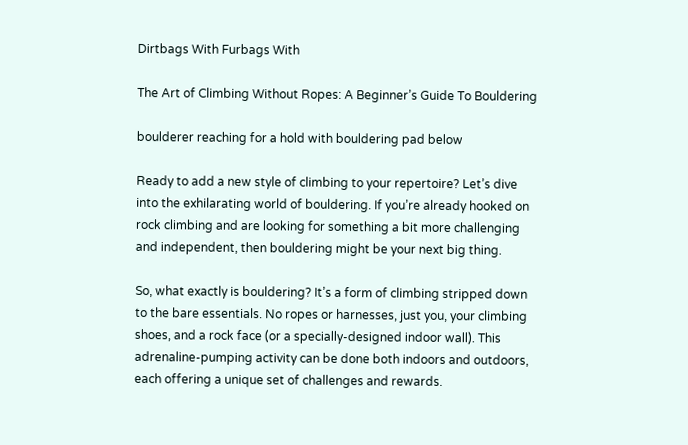Dirtbags With Furbags With

The Art of Climbing Without Ropes: A Beginner’s Guide To Bouldering

boulderer reaching for a hold with bouldering pad below

Ready to add a new style of climbing to your repertoire? Let’s dive into the exhilarating world of bouldering. If you’re already hooked on rock climbing and are looking for something a bit more challenging and independent, then bouldering might be your next big thing.

So, what exactly is bouldering? It’s a form of climbing stripped down to the bare essentials. No ropes or harnesses, just you, your climbing shoes, and a rock face (or a specially-designed indoor wall). This adrenaline-pumping activity can be done both indoors and outdoors, each offering a unique set of challenges and rewards.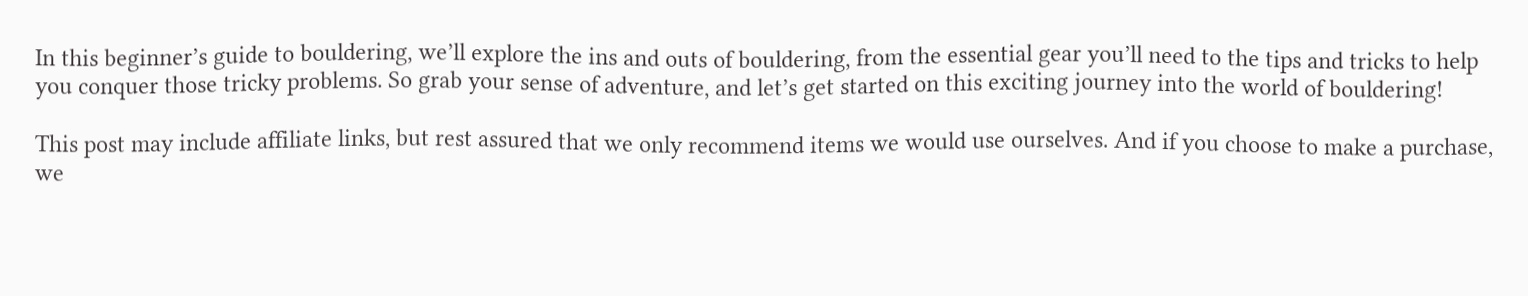In this beginner’s guide to bouldering, we’ll explore the ins and outs of bouldering, from the essential gear you’ll need to the tips and tricks to help you conquer those tricky problems. So grab your sense of adventure, and let’s get started on this exciting journey into the world of bouldering!

This post may include affiliate links, but rest assured that we only recommend items we would use ourselves. And if you choose to make a purchase, we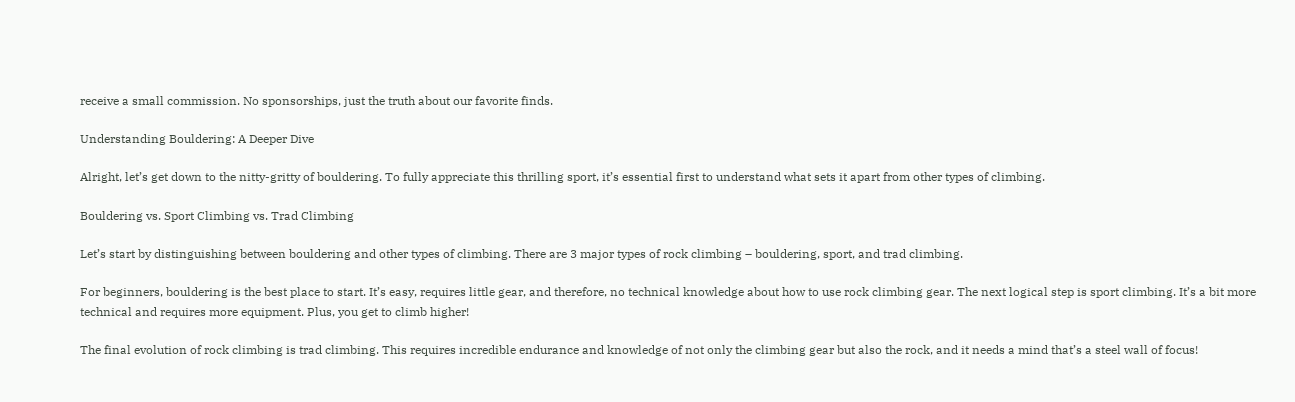receive a small commission. No sponsorships, just the truth about our favorite finds.

Understanding Bouldering: A Deeper Dive

Alright, let’s get down to the nitty-gritty of bouldering. To fully appreciate this thrilling sport, it’s essential first to understand what sets it apart from other types of climbing.

Bouldering vs. Sport Climbing vs. Trad Climbing

Let’s start by distinguishing between bouldering and other types of climbing. There are 3 major types of rock climbing – bouldering, sport, and trad climbing.

For beginners, bouldering is the best place to start. It’s easy, requires little gear, and therefore, no technical knowledge about how to use rock climbing gear. The next logical step is sport climbing. It’s a bit more technical and requires more equipment. Plus, you get to climb higher!

The final evolution of rock climbing is trad climbing. This requires incredible endurance and knowledge of not only the climbing gear but also the rock, and it needs a mind that’s a steel wall of focus!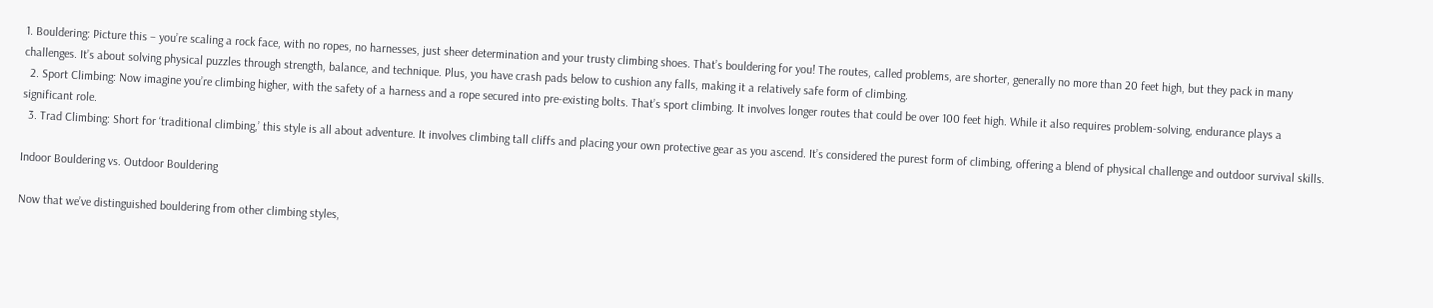1. Bouldering: Picture this – you’re scaling a rock face, with no ropes, no harnesses, just sheer determination and your trusty climbing shoes. That’s bouldering for you! The routes, called problems, are shorter, generally no more than 20 feet high, but they pack in many challenges. It’s about solving physical puzzles through strength, balance, and technique. Plus, you have crash pads below to cushion any falls, making it a relatively safe form of climbing.
  2. Sport Climbing: Now imagine you’re climbing higher, with the safety of a harness and a rope secured into pre-existing bolts. That’s sport climbing. It involves longer routes that could be over 100 feet high. While it also requires problem-solving, endurance plays a significant role.
  3. Trad Climbing: Short for ‘traditional climbing,’ this style is all about adventure. It involves climbing tall cliffs and placing your own protective gear as you ascend. It’s considered the purest form of climbing, offering a blend of physical challenge and outdoor survival skills.

Indoor Bouldering vs. Outdoor Bouldering

Now that we’ve distinguished bouldering from other climbing styles,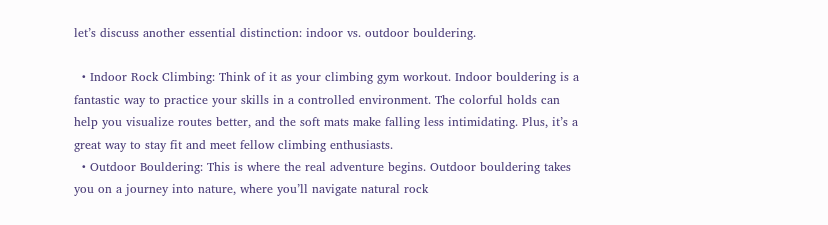let’s discuss another essential distinction: indoor vs. outdoor bouldering.

  • Indoor Rock Climbing: Think of it as your climbing gym workout. Indoor bouldering is a fantastic way to practice your skills in a controlled environment. The colorful holds can help you visualize routes better, and the soft mats make falling less intimidating. Plus, it’s a great way to stay fit and meet fellow climbing enthusiasts.
  • Outdoor Bouldering: This is where the real adventure begins. Outdoor bouldering takes you on a journey into nature, where you’ll navigate natural rock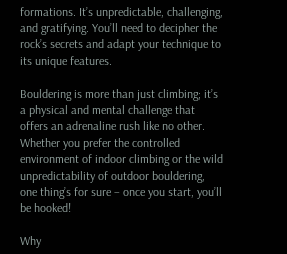formations. It’s unpredictable, challenging, and gratifying. You’ll need to decipher the rock’s secrets and adapt your technique to its unique features.

Bouldering is more than just climbing; it’s a physical and mental challenge that offers an adrenaline rush like no other. Whether you prefer the controlled environment of indoor climbing or the wild unpredictability of outdoor bouldering, one thing’s for sure – once you start, you’ll be hooked!

Why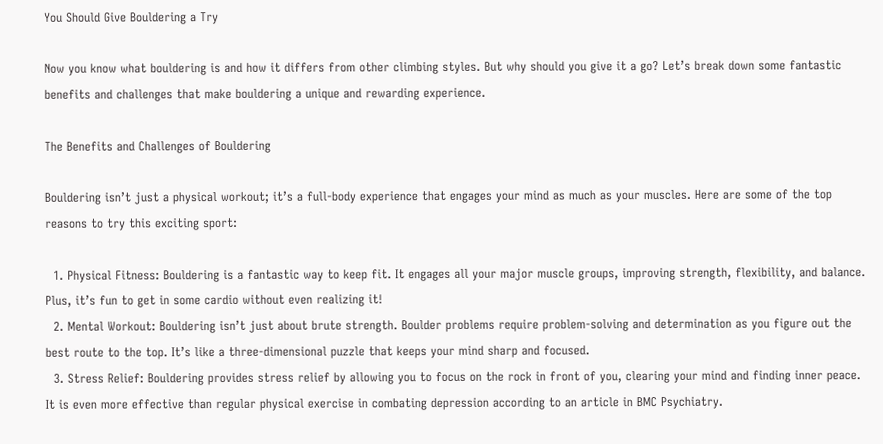You Should Give Bouldering a Try

Now you know what bouldering is and how it differs from other climbing styles. But why should you give it a go? Let’s break down some fantastic benefits and challenges that make bouldering a unique and rewarding experience.

The Benefits and Challenges of Bouldering

Bouldering isn’t just a physical workout; it’s a full-body experience that engages your mind as much as your muscles. Here are some of the top reasons to try this exciting sport:

  1. Physical Fitness: Bouldering is a fantastic way to keep fit. It engages all your major muscle groups, improving strength, flexibility, and balance. Plus, it’s fun to get in some cardio without even realizing it!
  2. Mental Workout: Bouldering isn’t just about brute strength. Boulder problems require problem-solving and determination as you figure out the best route to the top. It’s like a three-dimensional puzzle that keeps your mind sharp and focused.
  3. Stress Relief: Bouldering provides stress relief by allowing you to focus on the rock in front of you, clearing your mind and finding inner peace. It is even more effective than regular physical exercise in combating depression according to an article in BMC Psychiatry.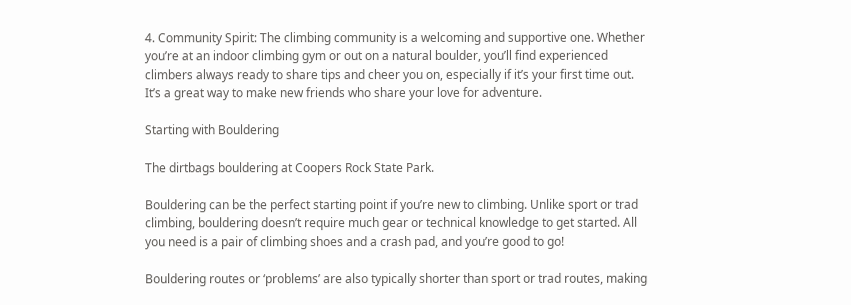4. Community Spirit: The climbing community is a welcoming and supportive one. Whether you’re at an indoor climbing gym or out on a natural boulder, you’ll find experienced climbers always ready to share tips and cheer you on, especially if it’s your first time out. It’s a great way to make new friends who share your love for adventure.

Starting with Bouldering

The dirtbags bouldering at Coopers Rock State Park.

Bouldering can be the perfect starting point if you’re new to climbing. Unlike sport or trad climbing, bouldering doesn’t require much gear or technical knowledge to get started. All you need is a pair of climbing shoes and a crash pad, and you’re good to go!

Bouldering routes or ‘problems’ are also typically shorter than sport or trad routes, making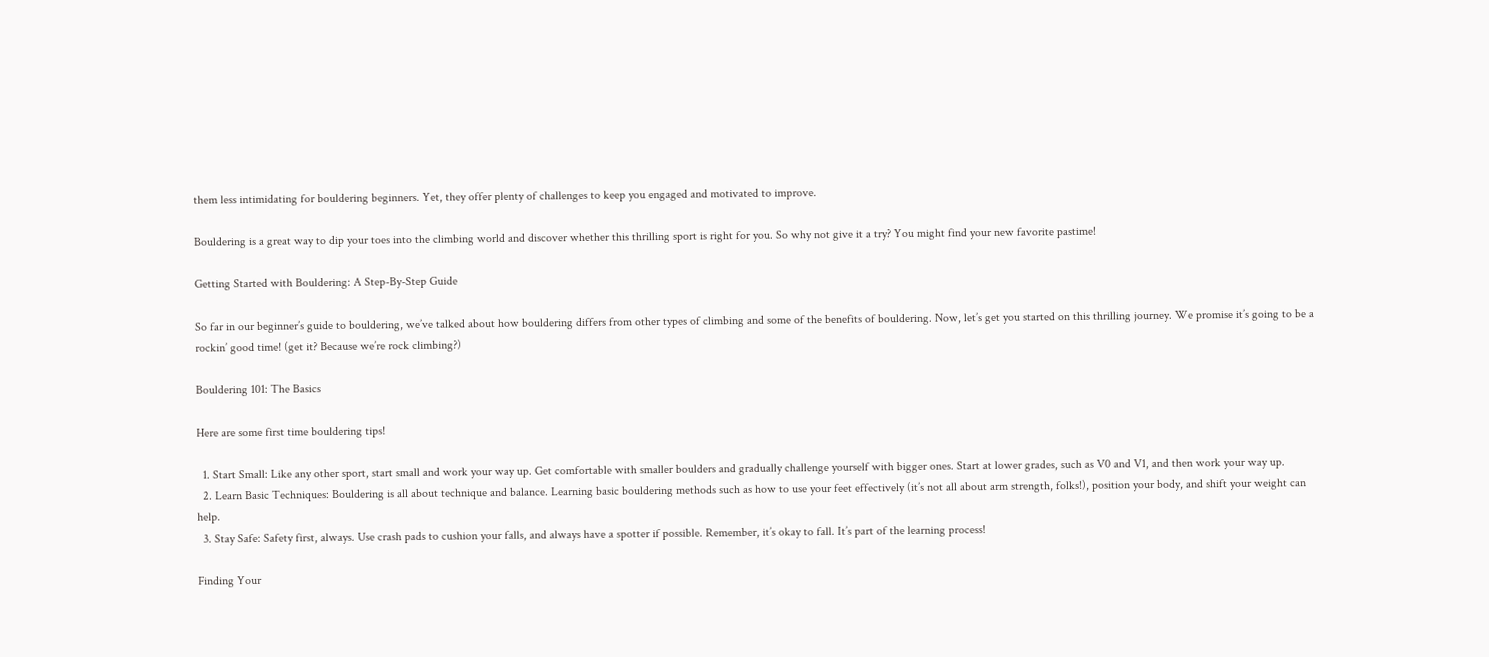them less intimidating for bouldering beginners. Yet, they offer plenty of challenges to keep you engaged and motivated to improve.

Bouldering is a great way to dip your toes into the climbing world and discover whether this thrilling sport is right for you. So why not give it a try? You might find your new favorite pastime!

Getting Started with Bouldering: A Step-By-Step Guide

So far in our beginner’s guide to bouldering, we’ve talked about how bouldering differs from other types of climbing and some of the benefits of bouldering. Now, let’s get you started on this thrilling journey. We promise it’s going to be a rockin’ good time! (get it? Because we’re rock climbing?)

Bouldering 101: The Basics

Here are some first time bouldering tips!

  1. Start Small: Like any other sport, start small and work your way up. Get comfortable with smaller boulders and gradually challenge yourself with bigger ones. Start at lower grades, such as V0 and V1, and then work your way up.
  2. Learn Basic Techniques: Bouldering is all about technique and balance. Learning basic bouldering methods such as how to use your feet effectively (it’s not all about arm strength, folks!), position your body, and shift your weight can help.
  3. Stay Safe: Safety first, always. Use crash pads to cushion your falls, and always have a spotter if possible. Remember, it’s okay to fall. It’s part of the learning process!

Finding Your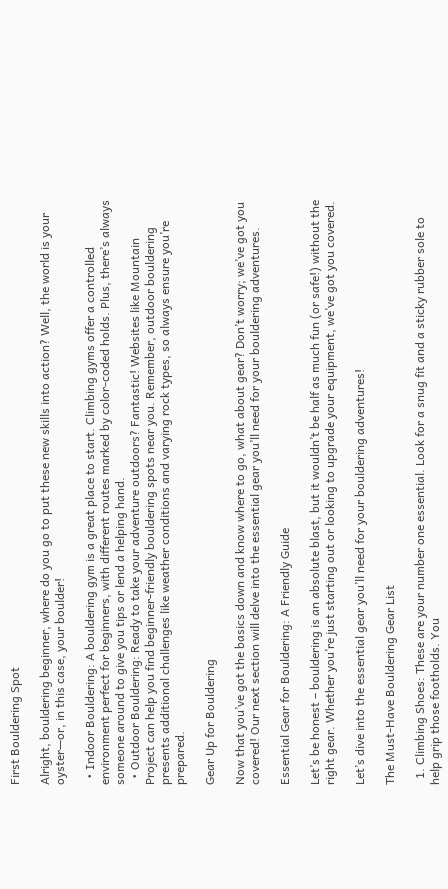First Bouldering Spot

Alright, bouldering beginner, where do you go to put these new skills into action? Well, the world is your oyster—or, in this case, your boulder!

  • Indoor Bouldering: A bouldering gym is a great place to start. Climbing gyms offer a controlled environment perfect for beginners, with different routes marked by color-coded holds. Plus, there’s always someone around to give you tips or lend a helping hand.
  • Outdoor Bouldering: Ready to take your adventure outdoors? Fantastic! Websites like Mountain Project can help you find beginner-friendly bouldering spots near you. Remember, outdoor bouldering presents additional challenges like weather conditions and varying rock types, so always ensure you’re prepared.

Gear Up for Bouldering

Now that you’ve got the basics down and know where to go, what about gear? Don’t worry; we’ve got you covered! Our next section will delve into the essential gear you’ll need for your bouldering adventures.

Essential Gear for Bouldering: A Friendly Guide

Let’s be honest – bouldering is an absolute blast, but it wouldn’t be half as much fun (or safe!) without the right gear. Whether you’re just starting out or looking to upgrade your equipment, we’ve got you covered.

Let’s dive into the essential gear you’ll need for your bouldering adventures!

The Must-Have Bouldering Gear List

  1. Climbing Shoes: These are your number one essential. Look for a snug fit and a sticky rubber sole to help grip those footholds. You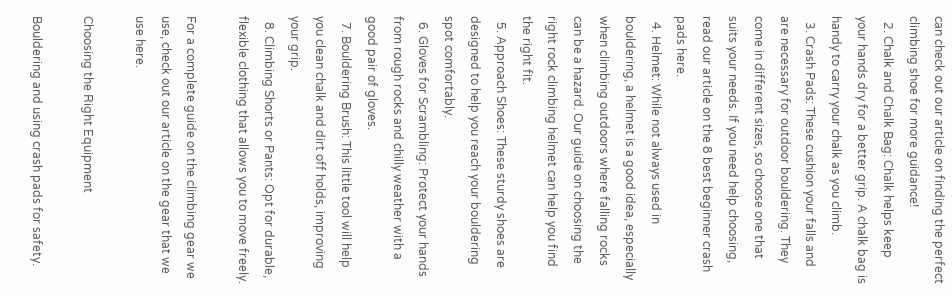can check out our article on finding the perfect climbing shoe for more guidance!
  2. Chalk and Chalk Bag: Chalk helps keep your hands dry for a better grip. A chalk bag is handy to carry your chalk as you climb.
  3. Crash Pads: These cushion your falls and are necessary for outdoor bouldering. They come in different sizes, so choose one that suits your needs. If you need help choosing, read our article on the 8 best beginner crash pads here.
  4. Helmet: While not always used in bouldering, a helmet is a good idea, especially when climbing outdoors where falling rocks can be a hazard. Our guide on choosing the right rock climbing helmet can help you find the right fit.
  5. Approach Shoes: These sturdy shoes are designed to help you reach your bouldering spot comfortably.
  6. Gloves for Scrambling: Protect your hands from rough rocks and chilly weather with a good pair of gloves.
  7. Bouldering Brush: This little tool will help you clean chalk and dirt off holds, improving your grip.
  8. Climbing Shorts or Pants: Opt for durable, flexible clothing that allows you to move freely.

For a complete guide on the climbing gear we use, check out our article on the gear that we use here.

Choosing the Right Equipment

Bouldering and using crash pads for safety.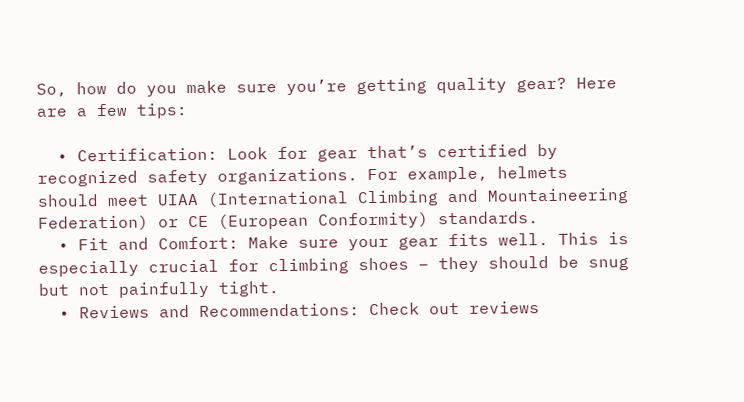So, how do you make sure you’re getting quality gear? Here are a few tips:

  • Certification: Look for gear that’s certified by recognized safety organizations. For example, helmets should meet UIAA (International Climbing and Mountaineering Federation) or CE (European Conformity) standards.
  • Fit and Comfort: Make sure your gear fits well. This is especially crucial for climbing shoes – they should be snug but not painfully tight.
  • Reviews and Recommendations: Check out reviews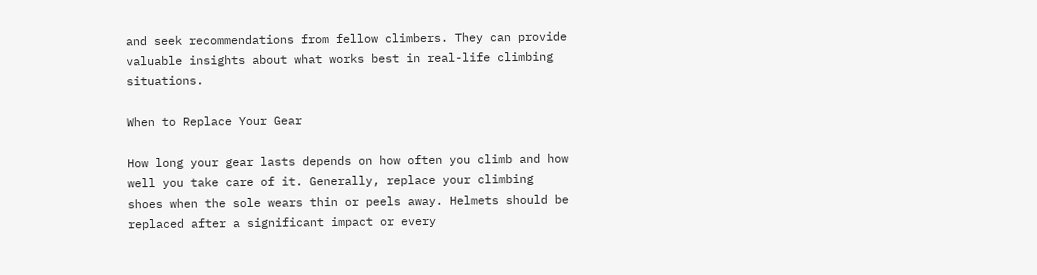and seek recommendations from fellow climbers. They can provide valuable insights about what works best in real-life climbing situations.

When to Replace Your Gear

How long your gear lasts depends on how often you climb and how well you take care of it. Generally, replace your climbing shoes when the sole wears thin or peels away. Helmets should be replaced after a significant impact or every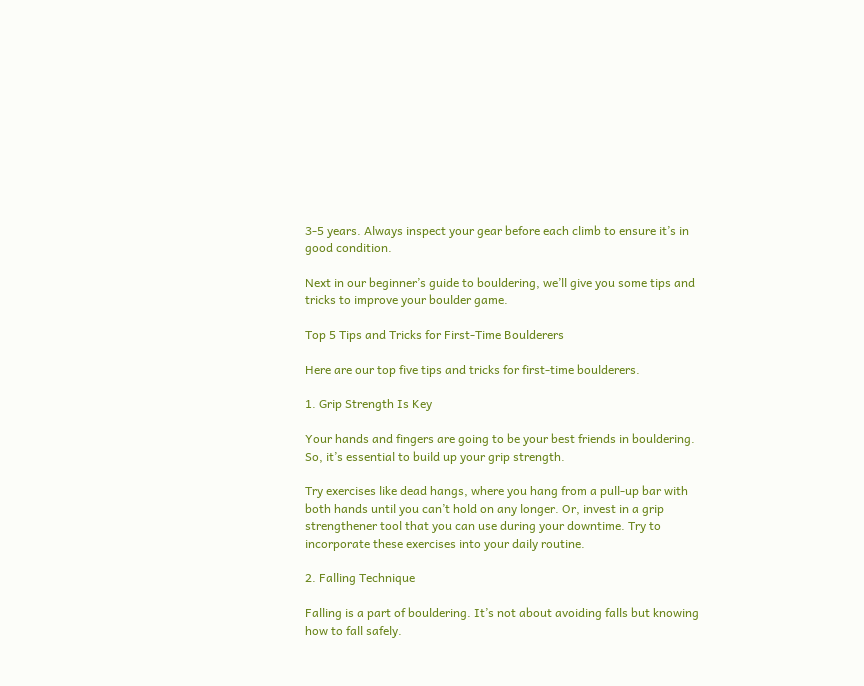3-5 years. Always inspect your gear before each climb to ensure it’s in good condition.

Next in our beginner’s guide to bouldering, we’ll give you some tips and tricks to improve your boulder game.

Top 5 Tips and Tricks for First-Time Boulderers

Here are our top five tips and tricks for first-time boulderers.

1. Grip Strength Is Key

Your hands and fingers are going to be your best friends in bouldering. So, it’s essential to build up your grip strength.

Try exercises like dead hangs, where you hang from a pull-up bar with both hands until you can’t hold on any longer. Or, invest in a grip strengthener tool that you can use during your downtime. Try to incorporate these exercises into your daily routine.

2. Falling Technique

Falling is a part of bouldering. It’s not about avoiding falls but knowing how to fall safely.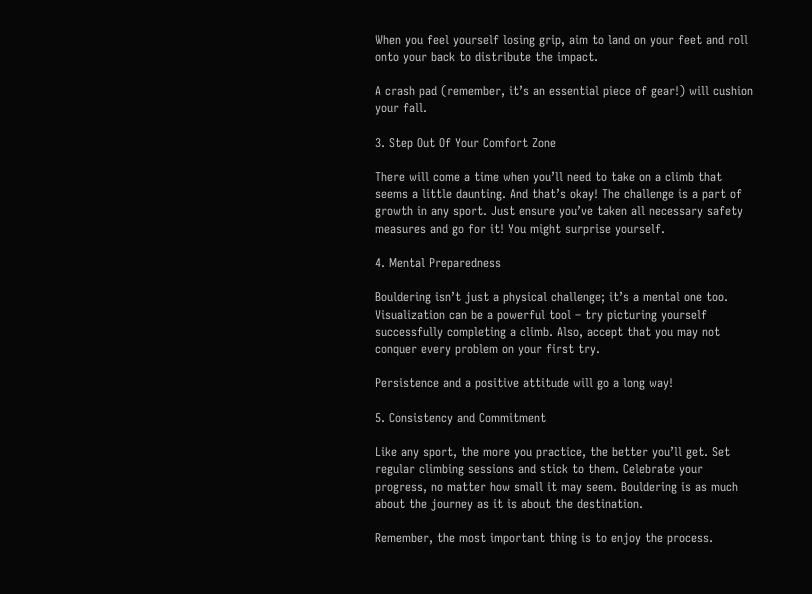When you feel yourself losing grip, aim to land on your feet and roll onto your back to distribute the impact.

A crash pad (remember, it’s an essential piece of gear!) will cushion your fall.

3. Step Out Of Your Comfort Zone

There will come a time when you’ll need to take on a climb that seems a little daunting. And that’s okay! The challenge is a part of growth in any sport. Just ensure you’ve taken all necessary safety measures and go for it! You might surprise yourself.

4. Mental Preparedness

Bouldering isn’t just a physical challenge; it’s a mental one too. Visualization can be a powerful tool – try picturing yourself successfully completing a climb. Also, accept that you may not conquer every problem on your first try.

Persistence and a positive attitude will go a long way!

5. Consistency and Commitment

Like any sport, the more you practice, the better you’ll get. Set regular climbing sessions and stick to them. Celebrate your progress, no matter how small it may seem. Bouldering is as much about the journey as it is about the destination.

Remember, the most important thing is to enjoy the process.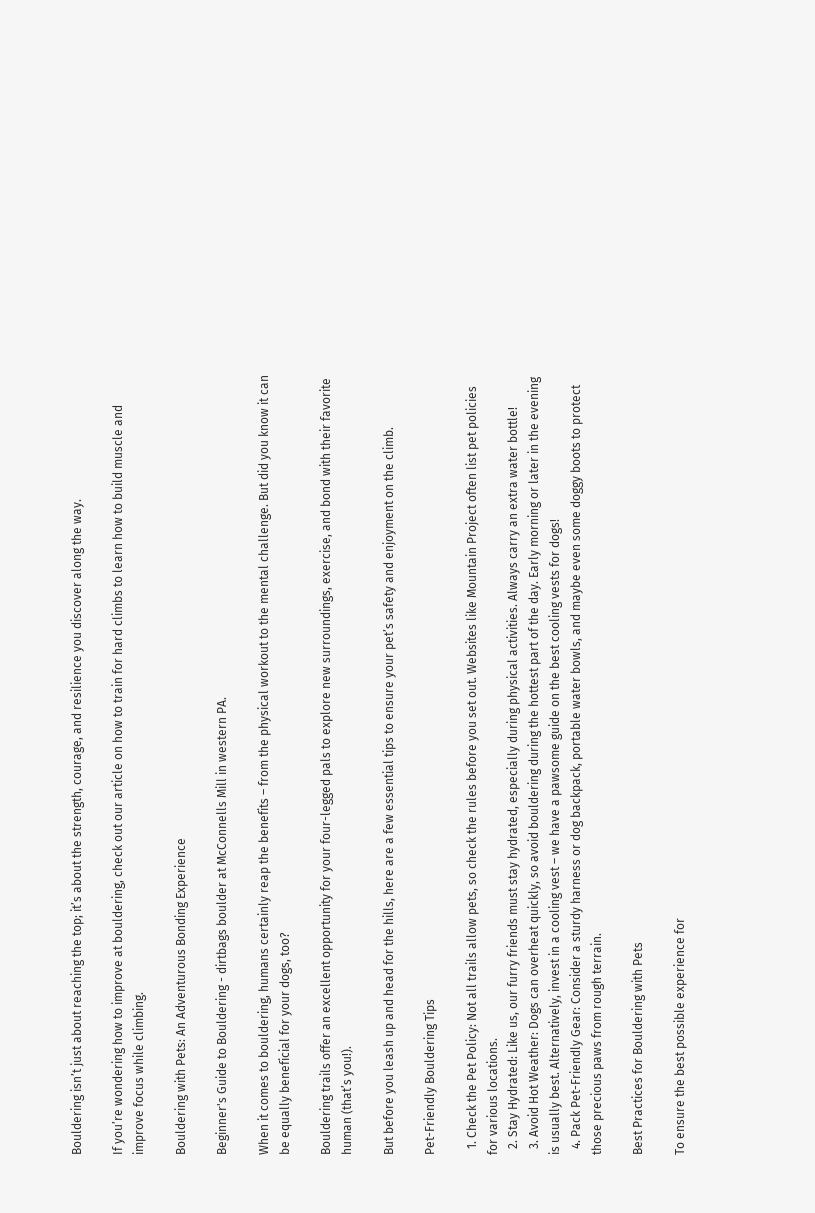Bouldering isn’t just about reaching the top; it’s about the strength, courage, and resilience you discover along the way.

If you’re wondering how to improve at bouldering, check out our article on how to train for hard climbs to learn how to build muscle and improve focus while climbing.

Bouldering with Pets: An Adventurous Bonding Experience

Beginner's Guide to Bouldering - dirtbags boulder at McConnells Mill in western PA.

When it comes to bouldering, humans certainly reap the benefits – from the physical workout to the mental challenge. But did you know it can be equally beneficial for your dogs, too?

Bouldering trails offer an excellent opportunity for your four-legged pals to explore new surroundings, exercise, and bond with their favorite human (that’s you!).

But before you leash up and head for the hills, here are a few essential tips to ensure your pet’s safety and enjoyment on the climb.

Pet-Friendly Bouldering Tips

  1. Check the Pet Policy: Not all trails allow pets, so check the rules before you set out. Websites like Mountain Project often list pet policies for various locations.
  2. Stay Hydrated: Like us, our furry friends must stay hydrated, especially during physical activities. Always carry an extra water bottle!
  3. Avoid Hot Weather: Dogs can overheat quickly, so avoid bouldering during the hottest part of the day. Early morning or later in the evening is usually best. Alternatively, invest in a cooling vest – we have a pawsome guide on the best cooling vests for dogs!
  4. Pack Pet-Friendly Gear: Consider a sturdy harness or dog backpack, portable water bowls, and maybe even some doggy boots to protect those precious paws from rough terrain.

Best Practices for Bouldering with Pets

To ensure the best possible experience for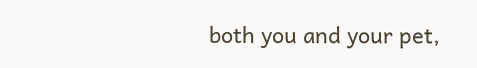both you and your pet,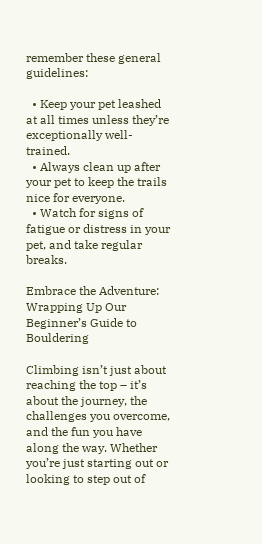remember these general guidelines:

  • Keep your pet leashed at all times unless they’re exceptionally well-trained.
  • Always clean up after your pet to keep the trails nice for everyone.
  • Watch for signs of fatigue or distress in your pet, and take regular breaks.

Embrace the Adventure: Wrapping Up Our Beginner’s Guide to Bouldering

Climbing isn’t just about reaching the top – it’s about the journey, the challenges you overcome, and the fun you have along the way. Whether you’re just starting out or looking to step out of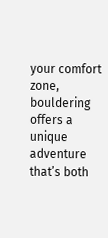your comfort zone, bouldering offers a unique adventure that’s both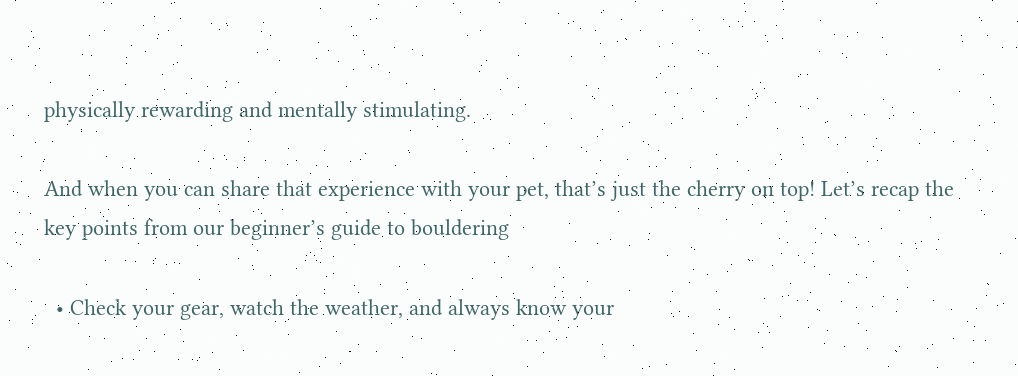physically rewarding and mentally stimulating.

And when you can share that experience with your pet, that’s just the cherry on top! Let’s recap the key points from our beginner’s guide to bouldering

  • Check your gear, watch the weather, and always know your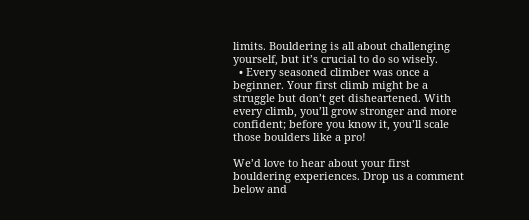limits. Bouldering is all about challenging yourself, but it’s crucial to do so wisely.
  • Every seasoned climber was once a beginner. Your first climb might be a struggle but don’t get disheartened. With every climb, you’ll grow stronger and more confident; before you know it, you’ll scale those boulders like a pro!

We’d love to hear about your first bouldering experiences. Drop us a comment below and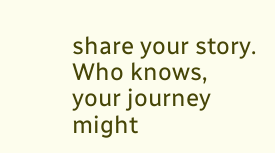share your story. Who knows, your journey might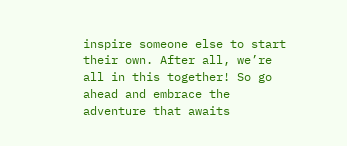inspire someone else to start their own. After all, we’re all in this together! So go ahead and embrace the adventure that awaits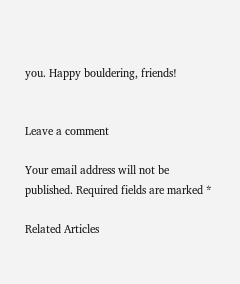you. Happy bouldering, friends!


Leave a comment

Your email address will not be published. Required fields are marked *

Related Articles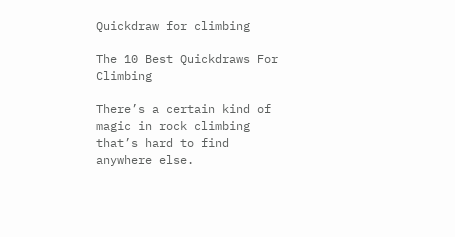Quickdraw for climbing

The 10 Best Quickdraws For Climbing

There’s a certain kind of magic in rock climbing that’s hard to find anywhere else.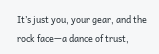It’s just you, your gear, and the rock face—a dance of trust,